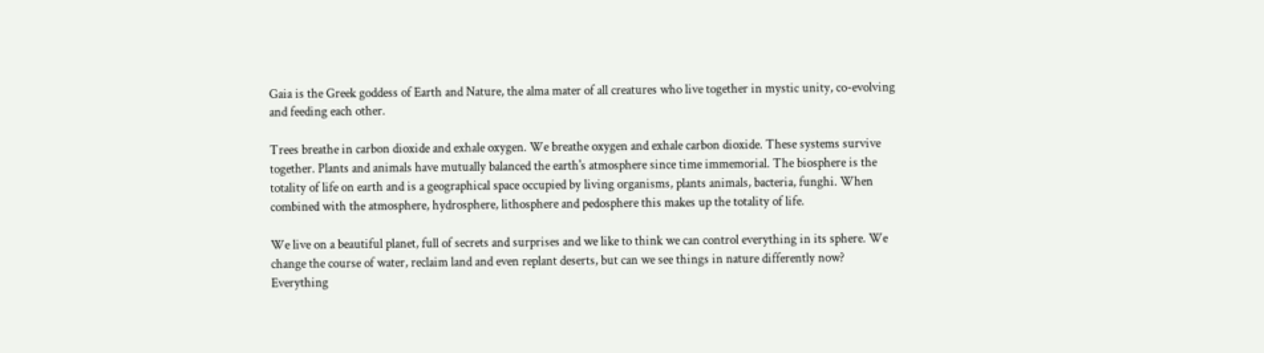Gaia is the Greek goddess of Earth and Nature, the alma mater of all creatures who live together in mystic unity, co-evolving and feeding each other.

Trees breathe in carbon dioxide and exhale oxygen. We breathe oxygen and exhale carbon dioxide. These systems survive together. Plants and animals have mutually balanced the earth's atmosphere since time immemorial. The biosphere is the totality of life on earth and is a geographical space occupied by living organisms, plants animals, bacteria, funghi. When combined with the atmosphere, hydrosphere, lithosphere and pedosphere this makes up the totality of life.

We live on a beautiful planet, full of secrets and surprises and we like to think we can control everything in its sphere. We change the course of water, reclaim land and even replant deserts, but can we see things in nature differently now? Everything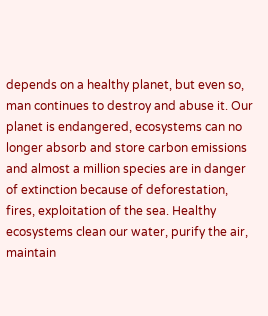depends on a healthy planet, but even so, man continues to destroy and abuse it. Our planet is endangered, ecosystems can no longer absorb and store carbon emissions and almost a million species are in danger of extinction because of deforestation, fires, exploitation of the sea. Healthy ecosystems clean our water, purify the air, maintain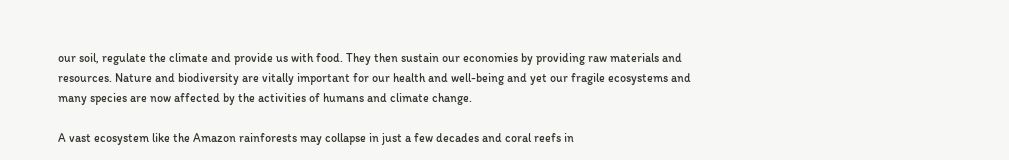our soil, regulate the climate and provide us with food. They then sustain our economies by providing raw materials and resources. Nature and biodiversity are vitally important for our health and well-being and yet our fragile ecosystems and many species are now affected by the activities of humans and climate change.

A vast ecosystem like the Amazon rainforests may collapse in just a few decades and coral reefs in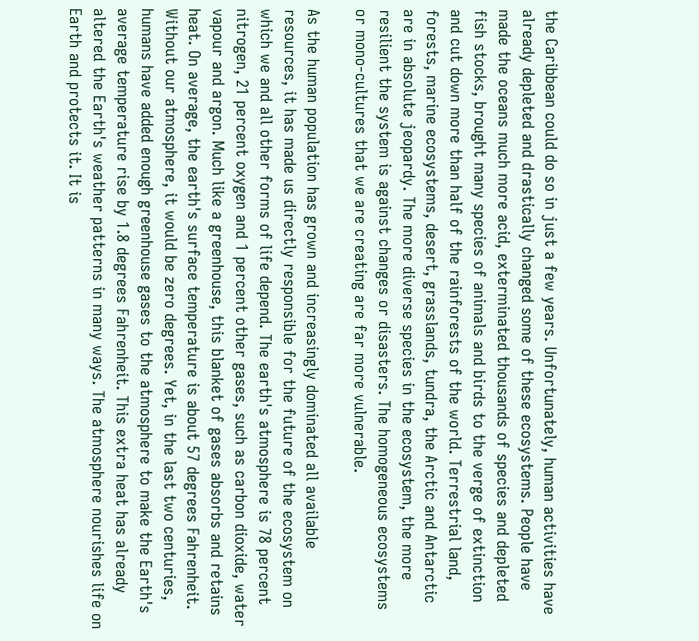the Caribbean could do so in just a few years. Unfortunately, human activities have already depleted and drastically changed some of these ecosystems. People have made the oceans much more acid, exterminated thousands of species and depleted fish stocks, brought many species of animals and birds to the verge of extinction and cut down more than half of the rainforests of the world. Terrestrial land, forests, marine ecosystems, desert, grasslands, tundra, the Arctic and Antarctic are in absolute jeopardy. The more diverse species in the ecosystem, the more resilient the system is against changes or disasters. The homogeneous ecosystems or mono-cultures that we are creating are far more vulnerable.

As the human population has grown and increasingly dominated all available resources, it has made us directly responsible for the future of the ecosystem on which we and all other forms of life depend. The earth's atmosphere is 78 percent nitrogen, 21 percent oxygen and 1 percent other gases, such as carbon dioxide, water vapour and argon. Much like a greenhouse, this blanket of gases absorbs and retains heat. On average, the earth's surface temperature is about 57 degrees Fahrenheit. Without our atmosphere, it would be zero degrees. Yet, in the last two centuries, humans have added enough greenhouse gases to the atmosphere to make the Earth's average temperature rise by 1.8 degrees Fahrenheit. This extra heat has already altered the Earth's weather patterns in many ways. The atmosphere nourishes life on Earth and protects it. It is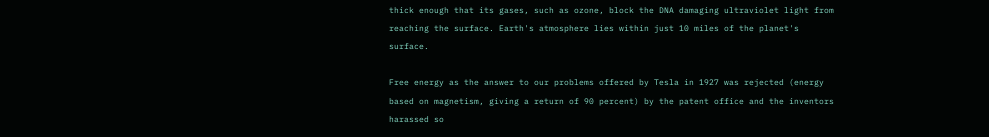thick enough that its gases, such as ozone, block the DNA damaging ultraviolet light from reaching the surface. Earth's atmosphere lies within just 10 miles of the planet's surface.

Free energy as the answer to our problems offered by Tesla in 1927 was rejected (energy based on magnetism, giving a return of 90 percent) by the patent office and the inventors harassed so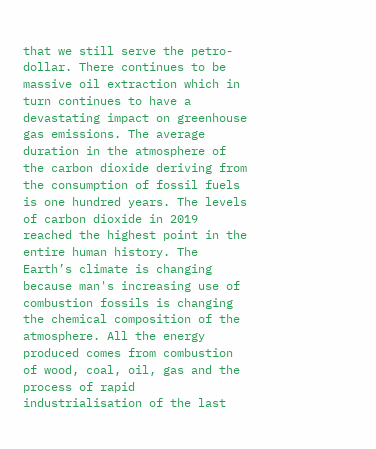that we still serve the petro-dollar. There continues to be massive oil extraction which in turn continues to have a devastating impact on greenhouse gas emissions. The average duration in the atmosphere of the carbon dioxide deriving from the consumption of fossil fuels is one hundred years. The levels of carbon dioxide in 2019 reached the highest point in the entire human history. The Earth’s climate is changing because man's increasing use of combustion fossils is changing the chemical composition of the atmosphere. All the energy produced comes from combustion of wood, coal, oil, gas and the process of rapid industrialisation of the last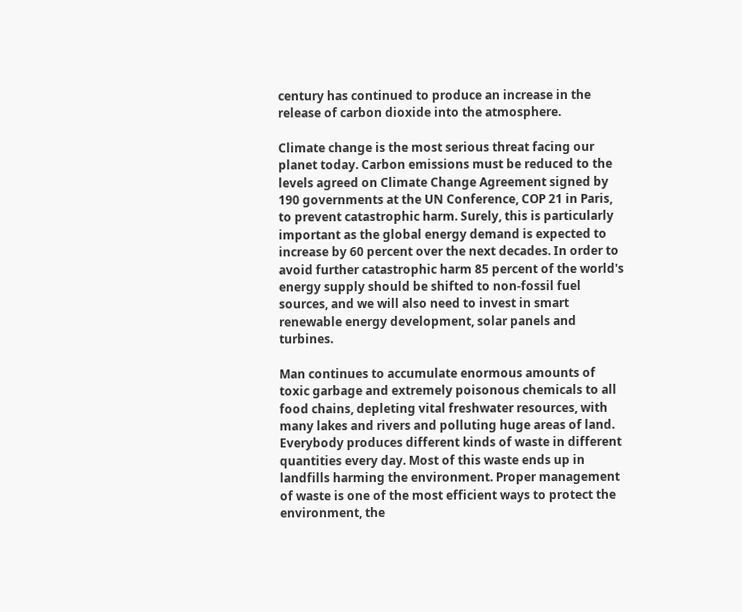century has continued to produce an increase in the release of carbon dioxide into the atmosphere.

Climate change is the most serious threat facing our planet today. Carbon emissions must be reduced to the levels agreed on Climate Change Agreement signed by 190 governments at the UN Conference, COP 21 in Paris, to prevent catastrophic harm. Surely, this is particularly important as the global energy demand is expected to increase by 60 percent over the next decades. In order to avoid further catastrophic harm 85 percent of the world's energy supply should be shifted to non-fossil fuel sources, and we will also need to invest in smart renewable energy development, solar panels and turbines.

Man continues to accumulate enormous amounts of toxic garbage and extremely poisonous chemicals to all food chains, depleting vital freshwater resources, with many lakes and rivers and polluting huge areas of land. Everybody produces different kinds of waste in different quantities every day. Most of this waste ends up in landfills harming the environment. Proper management of waste is one of the most efficient ways to protect the environment, the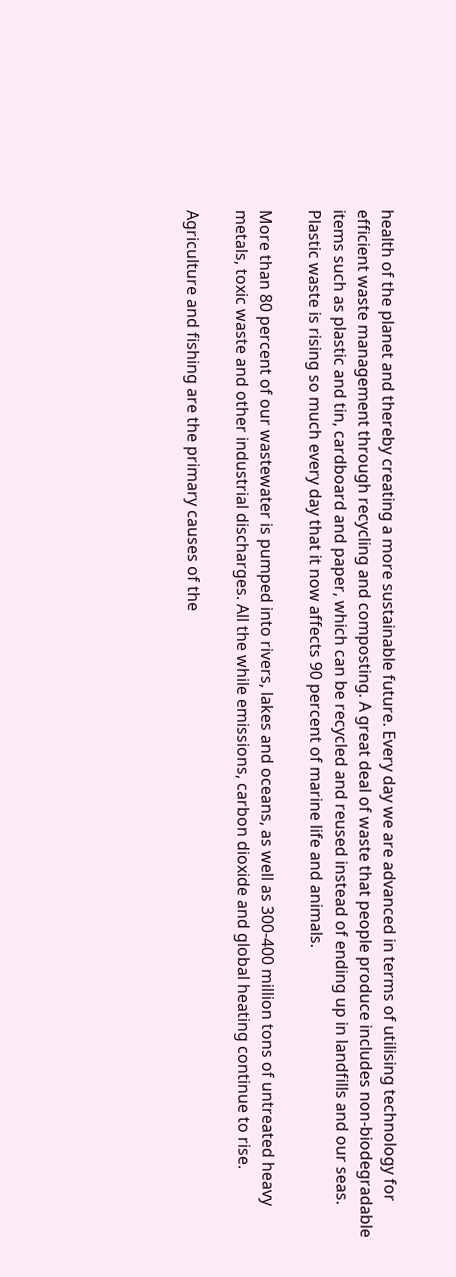health of the planet and thereby creating a more sustainable future. Every day we are advanced in terms of utilising technology for efficient waste management through recycling and composting. A great deal of waste that people produce includes non-biodegradable items such as plastic and tin, cardboard and paper, which can be recycled and reused instead of ending up in landfills and our seas. Plastic waste is rising so much every day that it now affects 90 percent of marine life and animals.

More than 80 percent of our wastewater is pumped into rivers, lakes and oceans, as well as 300-400 million tons of untreated heavy metals, toxic waste and other industrial discharges. All the while emissions, carbon dioxide and global heating continue to rise.

Agriculture and fishing are the primary causes of the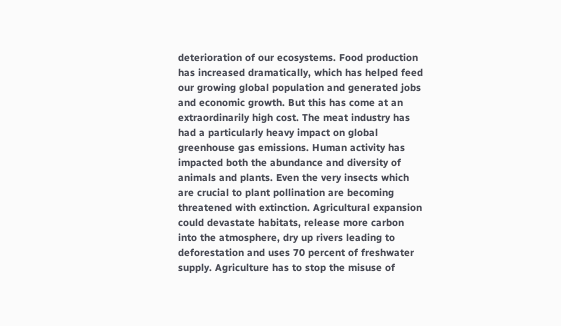deterioration of our ecosystems. Food production has increased dramatically, which has helped feed our growing global population and generated jobs and economic growth. But this has come at an extraordinarily high cost. The meat industry has had a particularly heavy impact on global greenhouse gas emissions. Human activity has impacted both the abundance and diversity of animals and plants. Even the very insects which are crucial to plant pollination are becoming threatened with extinction. Agricultural expansion could devastate habitats, release more carbon into the atmosphere, dry up rivers leading to deforestation and uses 70 percent of freshwater supply. Agriculture has to stop the misuse of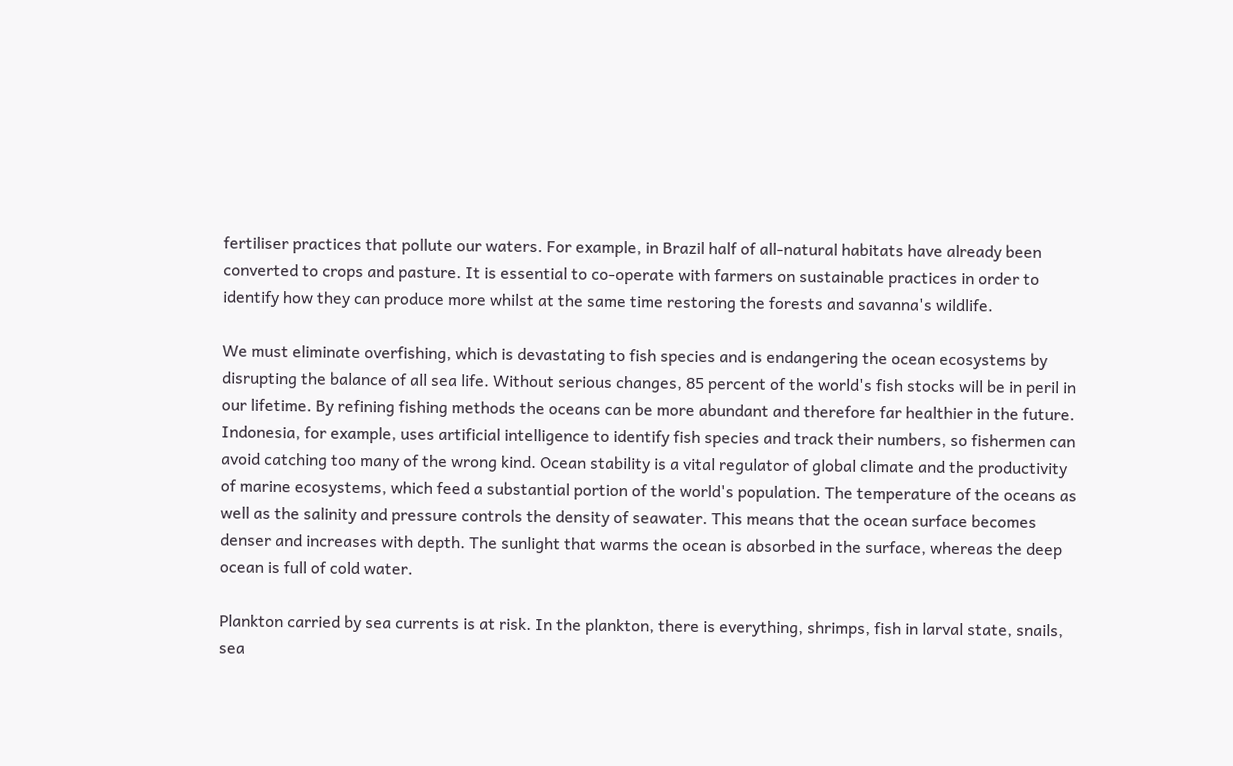fertiliser practices that pollute our waters. For example, in Brazil half of all-natural habitats have already been converted to crops and pasture. It is essential to co-operate with farmers on sustainable practices in order to identify how they can produce more whilst at the same time restoring the forests and savanna's wildlife.

We must eliminate overfishing, which is devastating to fish species and is endangering the ocean ecosystems by disrupting the balance of all sea life. Without serious changes, 85 percent of the world's fish stocks will be in peril in our lifetime. By refining fishing methods the oceans can be more abundant and therefore far healthier in the future. Indonesia, for example, uses artificial intelligence to identify fish species and track their numbers, so fishermen can avoid catching too many of the wrong kind. Ocean stability is a vital regulator of global climate and the productivity of marine ecosystems, which feed a substantial portion of the world's population. The temperature of the oceans as well as the salinity and pressure controls the density of seawater. This means that the ocean surface becomes denser and increases with depth. The sunlight that warms the ocean is absorbed in the surface, whereas the deep ocean is full of cold water.

Plankton carried by sea currents is at risk. In the plankton, there is everything, shrimps, fish in larval state, snails, sea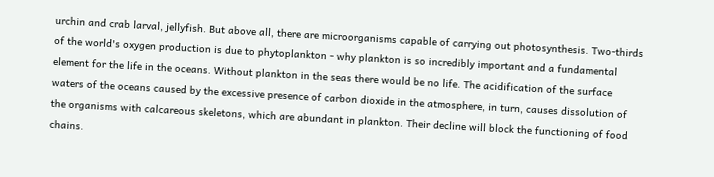urchin and crab larval, jellyfish. But above all, there are microorganisms capable of carrying out photosynthesis. Two-thirds of the world's oxygen production is due to phytoplankton - why plankton is so incredibly important and a fundamental element for the life in the oceans. Without plankton in the seas there would be no life. The acidification of the surface waters of the oceans caused by the excessive presence of carbon dioxide in the atmosphere, in turn, causes dissolution of the organisms with calcareous skeletons, which are abundant in plankton. Their decline will block the functioning of food chains.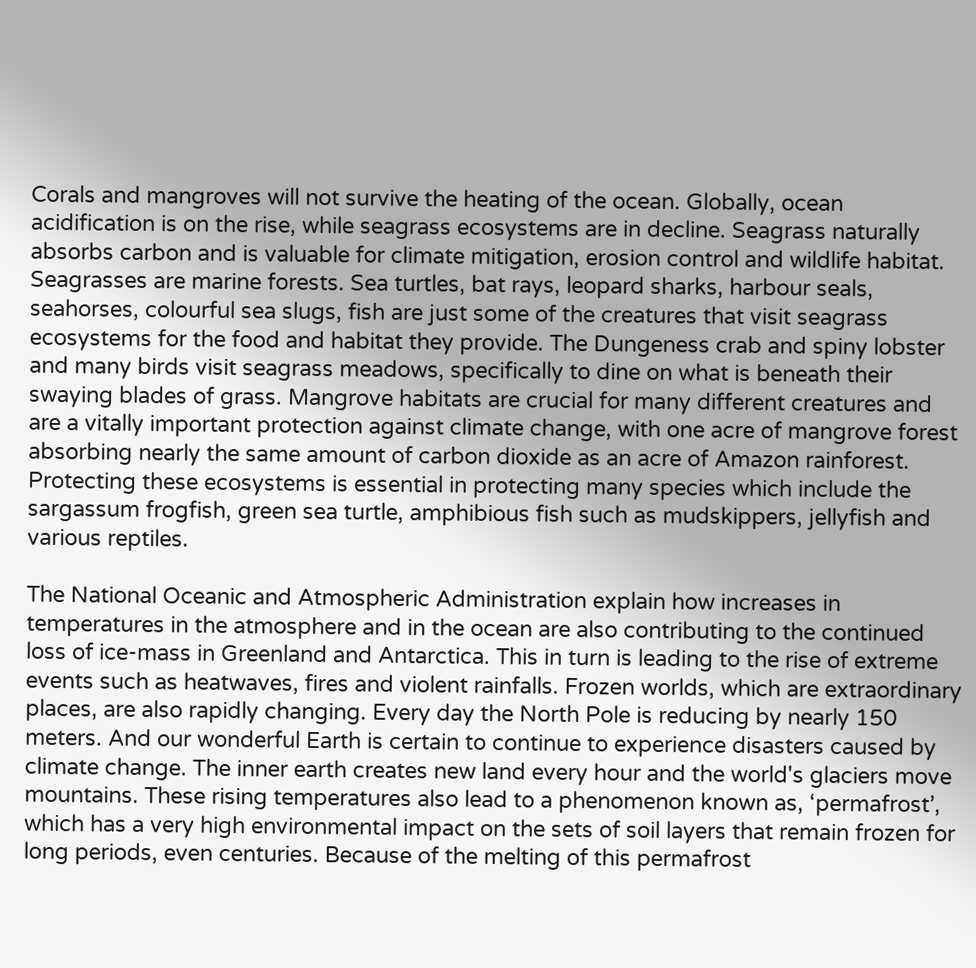Corals and mangroves will not survive the heating of the ocean. Globally, ocean acidification is on the rise, while seagrass ecosystems are in decline. Seagrass naturally absorbs carbon and is valuable for climate mitigation, erosion control and wildlife habitat. Seagrasses are marine forests. Sea turtles, bat rays, leopard sharks, harbour seals, seahorses, colourful sea slugs, fish are just some of the creatures that visit seagrass ecosystems for the food and habitat they provide. The Dungeness crab and spiny lobster and many birds visit seagrass meadows, specifically to dine on what is beneath their swaying blades of grass. Mangrove habitats are crucial for many different creatures and are a vitally important protection against climate change, with one acre of mangrove forest absorbing nearly the same amount of carbon dioxide as an acre of Amazon rainforest. Protecting these ecosystems is essential in protecting many species which include the sargassum frogfish, green sea turtle, amphibious fish such as mudskippers, jellyfish and various reptiles.

The National Oceanic and Atmospheric Administration explain how increases in temperatures in the atmosphere and in the ocean are also contributing to the continued loss of ice-mass in Greenland and Antarctica. This in turn is leading to the rise of extreme events such as heatwaves, fires and violent rainfalls. Frozen worlds, which are extraordinary places, are also rapidly changing. Every day the North Pole is reducing by nearly 150 meters. And our wonderful Earth is certain to continue to experience disasters caused by climate change. The inner earth creates new land every hour and the world's glaciers move mountains. These rising temperatures also lead to a phenomenon known as, ‘permafrost’, which has a very high environmental impact on the sets of soil layers that remain frozen for long periods, even centuries. Because of the melting of this permafrost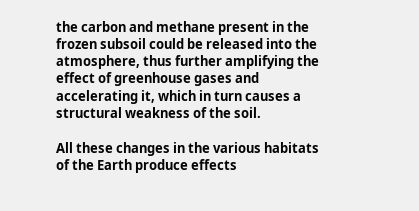the carbon and methane present in the frozen subsoil could be released into the atmosphere, thus further amplifying the effect of greenhouse gases and accelerating it, which in turn causes a structural weakness of the soil.

All these changes in the various habitats of the Earth produce effects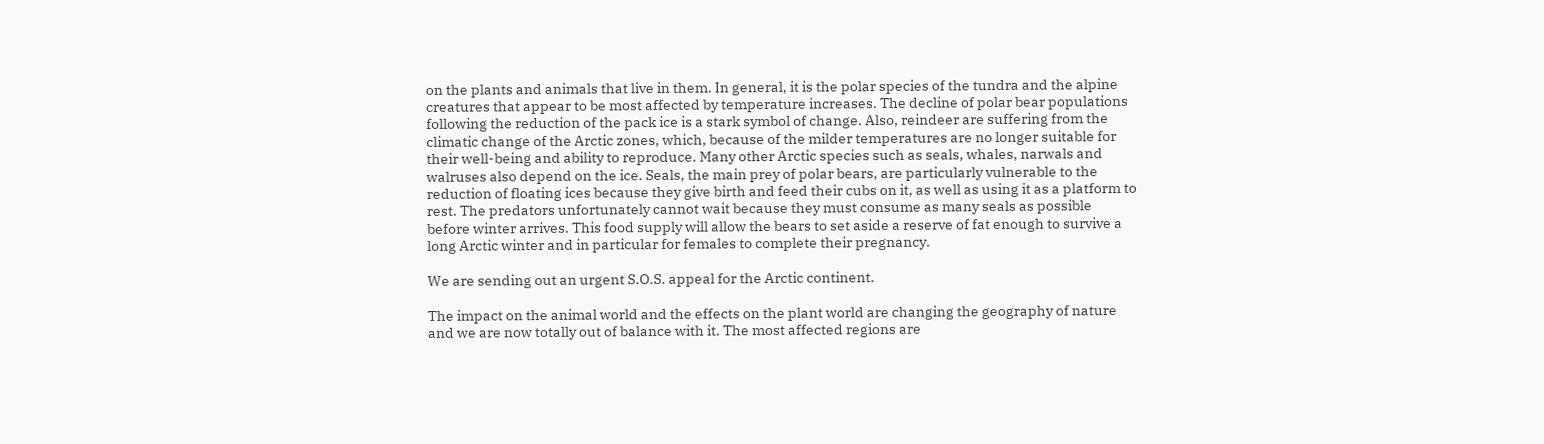on the plants and animals that live in them. In general, it is the polar species of the tundra and the alpine creatures that appear to be most affected by temperature increases. The decline of polar bear populations following the reduction of the pack ice is a stark symbol of change. Also, reindeer are suffering from the climatic change of the Arctic zones, which, because of the milder temperatures are no longer suitable for their well-being and ability to reproduce. Many other Arctic species such as seals, whales, narwals and walruses also depend on the ice. Seals, the main prey of polar bears, are particularly vulnerable to the reduction of floating ices because they give birth and feed their cubs on it, as well as using it as a platform to rest. The predators unfortunately cannot wait because they must consume as many seals as possible before winter arrives. This food supply will allow the bears to set aside a reserve of fat enough to survive a long Arctic winter and in particular for females to complete their pregnancy.

We are sending out an urgent S.O.S. appeal for the Arctic continent.

The impact on the animal world and the effects on the plant world are changing the geography of nature and we are now totally out of balance with it. The most affected regions are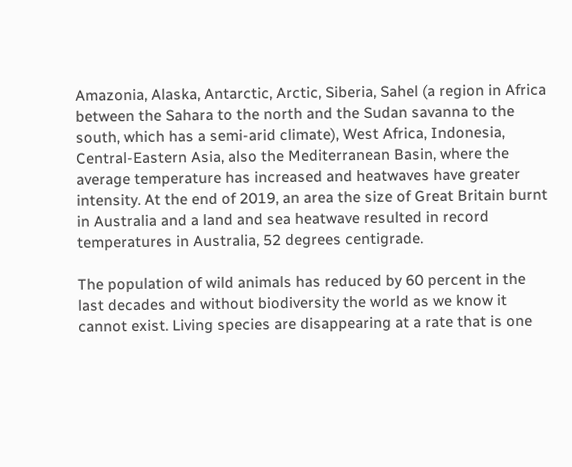Amazonia, Alaska, Antarctic, Arctic, Siberia, Sahel (a region in Africa between the Sahara to the north and the Sudan savanna to the south, which has a semi-arid climate), West Africa, Indonesia, Central-Eastern Asia, also the Mediterranean Basin, where the average temperature has increased and heatwaves have greater intensity. At the end of 2019, an area the size of Great Britain burnt in Australia and a land and sea heatwave resulted in record temperatures in Australia, 52 degrees centigrade.

The population of wild animals has reduced by 60 percent in the last decades and without biodiversity the world as we know it cannot exist. Living species are disappearing at a rate that is one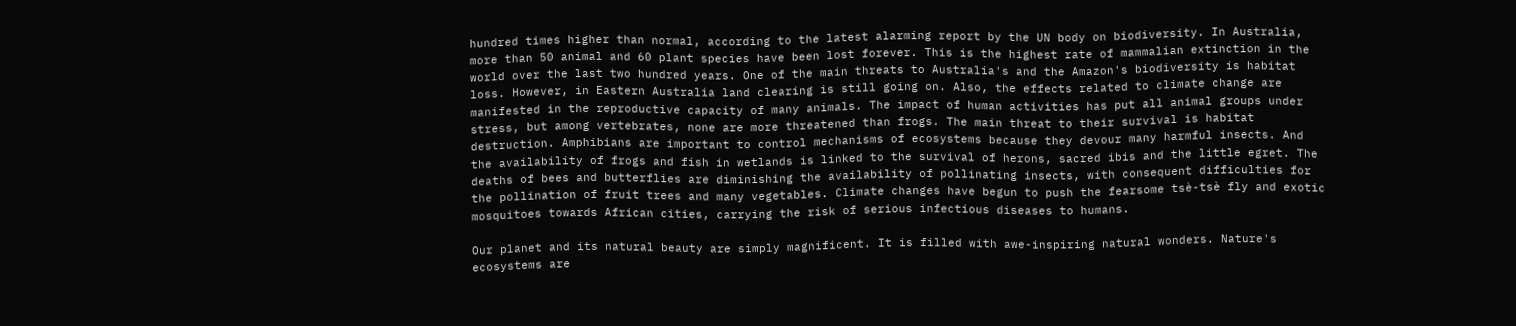hundred times higher than normal, according to the latest alarming report by the UN body on biodiversity. In Australia, more than 50 animal and 60 plant species have been lost forever. This is the highest rate of mammalian extinction in the world over the last two hundred years. One of the main threats to Australia's and the Amazon's biodiversity is habitat loss. However, in Eastern Australia land clearing is still going on. Also, the effects related to climate change are manifested in the reproductive capacity of many animals. The impact of human activities has put all animal groups under stress, but among vertebrates, none are more threatened than frogs. The main threat to their survival is habitat destruction. Amphibians are important to control mechanisms of ecosystems because they devour many harmful insects. And the availability of frogs and fish in wetlands is linked to the survival of herons, sacred ibis and the little egret. The deaths of bees and butterflies are diminishing the availability of pollinating insects, with consequent difficulties for the pollination of fruit trees and many vegetables. Climate changes have begun to push the fearsome tsè-tsè fly and exotic mosquitoes towards African cities, carrying the risk of serious infectious diseases to humans.

Our planet and its natural beauty are simply magnificent. It is filled with awe-inspiring natural wonders. Nature's ecosystems are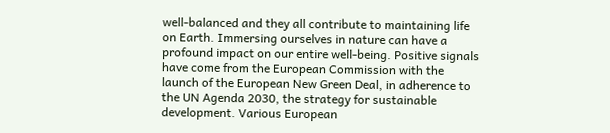well-balanced and they all contribute to maintaining life on Earth. Immersing ourselves in nature can have a profound impact on our entire well-being. Positive signals have come from the European Commission with the launch of the European New Green Deal, in adherence to the UN Agenda 2030, the strategy for sustainable development. Various European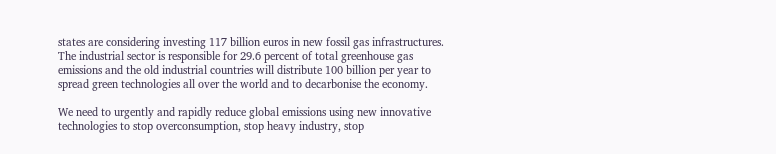states are considering investing 117 billion euros in new fossil gas infrastructures. The industrial sector is responsible for 29.6 percent of total greenhouse gas emissions and the old industrial countries will distribute 100 billion per year to spread green technologies all over the world and to decarbonise the economy.

We need to urgently and rapidly reduce global emissions using new innovative technologies to stop overconsumption, stop heavy industry, stop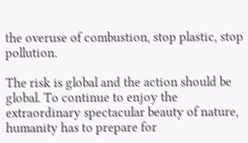the overuse of combustion, stop plastic, stop pollution.

The risk is global and the action should be global. To continue to enjoy the extraordinary spectacular beauty of nature, humanity has to prepare for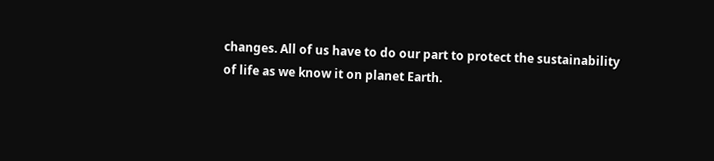changes. All of us have to do our part to protect the sustainability of life as we know it on planet Earth.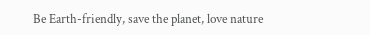Be Earth-friendly, save the planet, love nature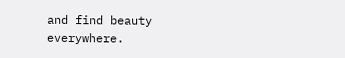and find beauty everywhere.